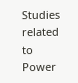Studies related to Power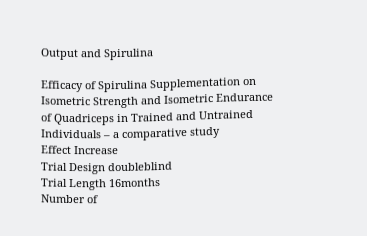Output and Spirulina

Efficacy of Spirulina Supplementation on Isometric Strength and Isometric Endurance of Quadriceps in Trained and Untrained Individuals – a comparative study
Effect Increase
Trial Design doubleblind
Trial Length 16months
Number of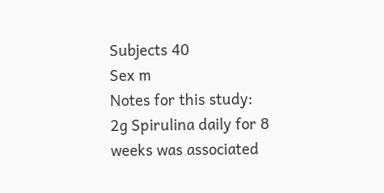Subjects 40
Sex m
Notes for this study:
2g Spirulina daily for 8 weeks was associated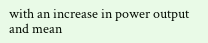with an increase in power output and mean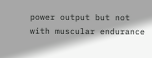power output but not with muscular endurance